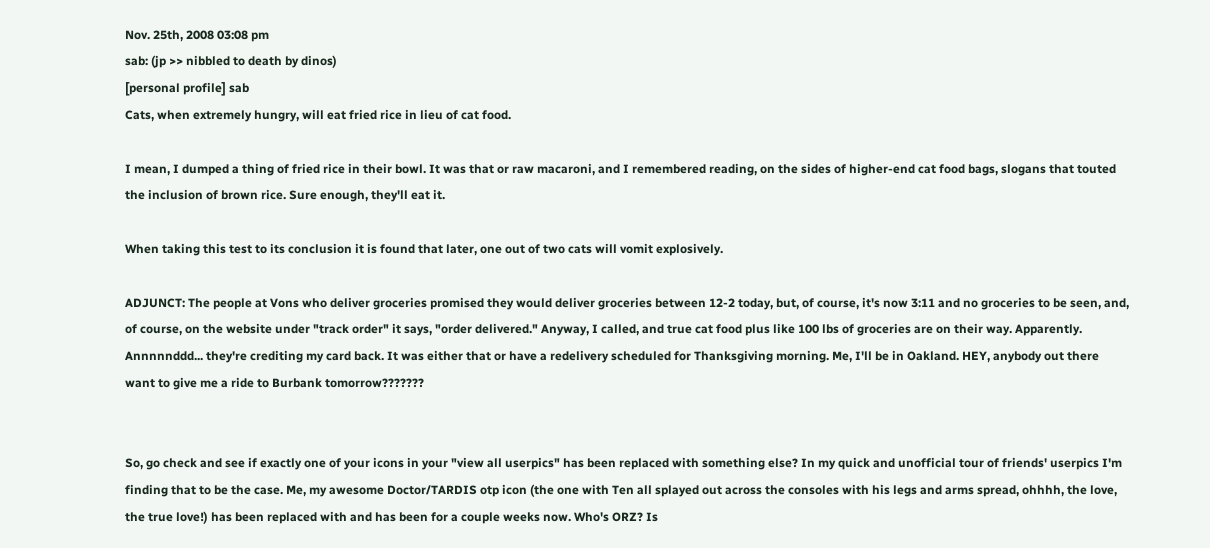Nov. 25th, 2008 03:08 pm
sab: (jp >> nibbled to death by dinos)
[personal profile] sab
Cats, when extremely hungry, will eat fried rice in lieu of cat food.

I mean, I dumped a thing of fried rice in their bowl. It was that or raw macaroni, and I remembered reading, on the sides of higher-end cat food bags, slogans that touted the inclusion of brown rice. Sure enough, they'll eat it.

When taking this test to its conclusion it is found that later, one out of two cats will vomit explosively.

ADJUNCT: The people at Vons who deliver groceries promised they would deliver groceries between 12-2 today, but, of course, it's now 3:11 and no groceries to be seen, and, of course, on the website under "track order" it says, "order delivered." Anyway, I called, and true cat food plus like 100 lbs of groceries are on their way. Apparently. Annnnnddd... they're crediting my card back. It was either that or have a redelivery scheduled for Thanksgiving morning. Me, I'll be in Oakland. HEY, anybody out there want to give me a ride to Burbank tomorrow???????


So, go check and see if exactly one of your icons in your "view all userpics" has been replaced with something else? In my quick and unofficial tour of friends' userpics I'm finding that to be the case. Me, my awesome Doctor/TARDIS otp icon (the one with Ten all splayed out across the consoles with his legs and arms spread, ohhhh, the love, the true love!) has been replaced with and has been for a couple weeks now. Who's ORZ? Is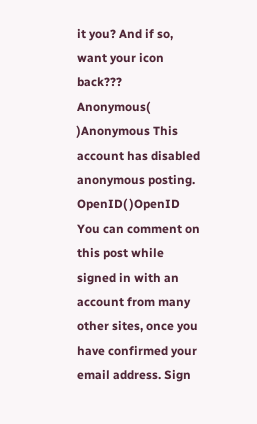it you? And if so, want your icon back???
Anonymous( )Anonymous This account has disabled anonymous posting.
OpenID( )OpenID You can comment on this post while signed in with an account from many other sites, once you have confirmed your email address. Sign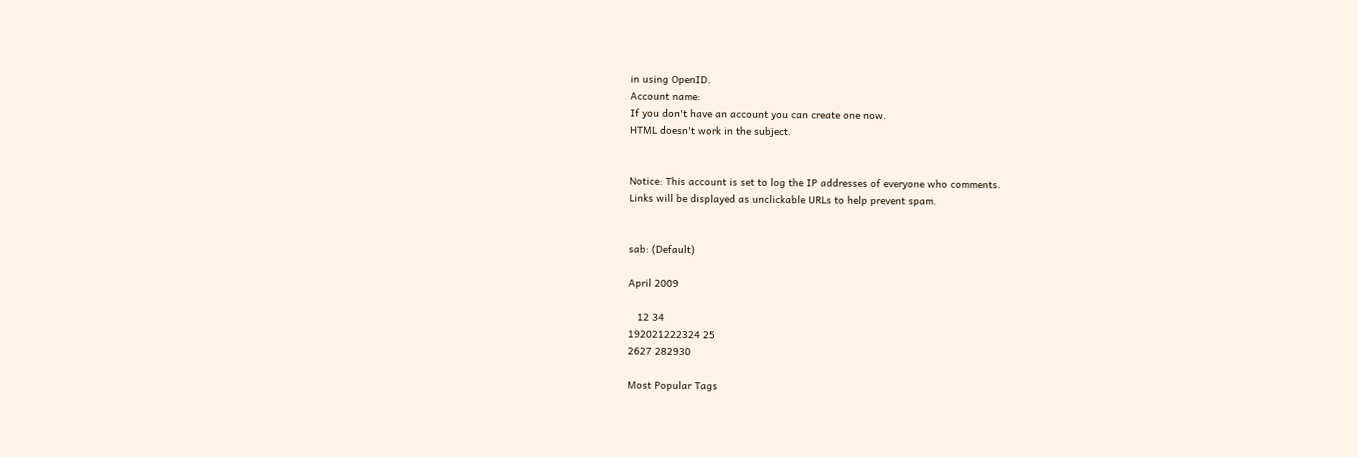in using OpenID.
Account name:
If you don't have an account you can create one now.
HTML doesn't work in the subject.


Notice: This account is set to log the IP addresses of everyone who comments.
Links will be displayed as unclickable URLs to help prevent spam.


sab: (Default)

April 2009

   12 34
192021222324 25
2627 282930

Most Popular Tags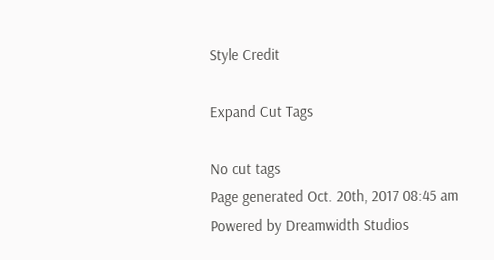Style Credit

Expand Cut Tags

No cut tags
Page generated Oct. 20th, 2017 08:45 am
Powered by Dreamwidth Studios